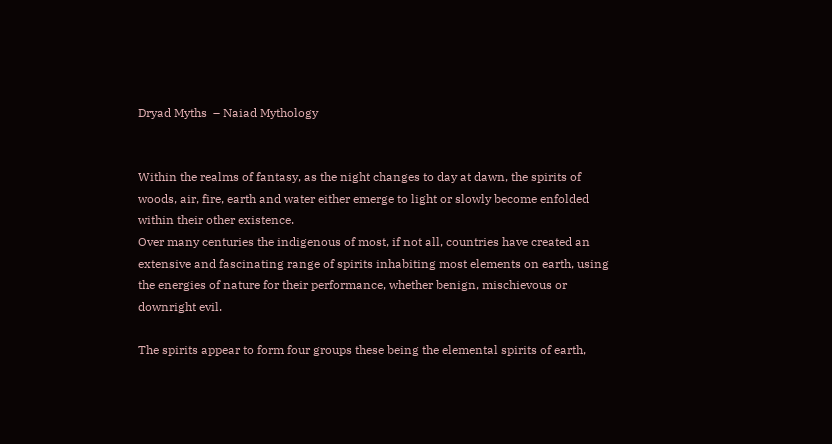Dryad Myths  – Naiad Mythology


Within the realms of fantasy, as the night changes to day at dawn, the spirits of woods, air, fire, earth and water either emerge to light or slowly become enfolded within their other existence.
Over many centuries the indigenous of most, if not all, countries have created an extensive and fascinating range of spirits inhabiting most elements on earth, using the energies of nature for their performance, whether benign, mischievous or downright evil.

The spirits appear to form four groups these being the elemental spirits of earth,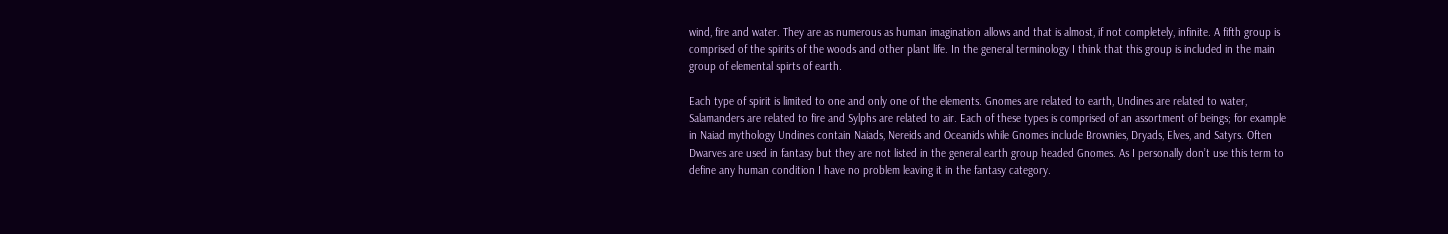wind, fire and water. They are as numerous as human imagination allows and that is almost, if not completely, infinite. A fifth group is comprised of the spirits of the woods and other plant life. In the general terminology I think that this group is included in the main group of elemental spirts of earth.

Each type of spirit is limited to one and only one of the elements. Gnomes are related to earth, Undines are related to water, Salamanders are related to fire and Sylphs are related to air. Each of these types is comprised of an assortment of beings; for example in Naiad mythology Undines contain Naiads, Nereids and Oceanids while Gnomes include Brownies, Dryads, Elves, and Satyrs. Often Dwarves are used in fantasy but they are not listed in the general earth group headed Gnomes. As I personally don’t use this term to define any human condition I have no problem leaving it in the fantasy category.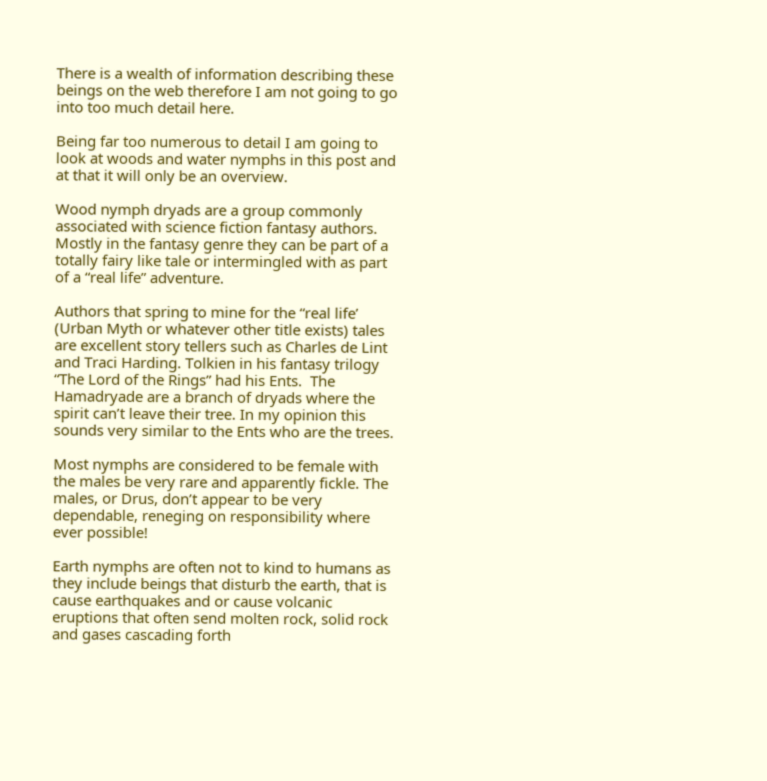There is a wealth of information describing these beings on the web therefore I am not going to go into too much detail here.

Being far too numerous to detail I am going to look at woods and water nymphs in this post and at that it will only be an overview.

Wood nymph dryads are a group commonly associated with science fiction fantasy authors. Mostly in the fantasy genre they can be part of a totally fairy like tale or intermingled with as part of a “real life” adventure.

Authors that spring to mine for the “real life’ (Urban Myth or whatever other title exists) tales are excellent story tellers such as Charles de Lint and Traci Harding. Tolkien in his fantasy trilogy “The Lord of the Rings” had his Ents.  The Hamadryade are a branch of dryads where the spirit can’t leave their tree. In my opinion this sounds very similar to the Ents who are the trees.

Most nymphs are considered to be female with the males be very rare and apparently fickle. The males, or Drus, don’t appear to be very dependable, reneging on responsibility where ever possible!

Earth nymphs are often not to kind to humans as they include beings that disturb the earth, that is cause earthquakes and or cause volcanic eruptions that often send molten rock, solid rock and gases cascading forth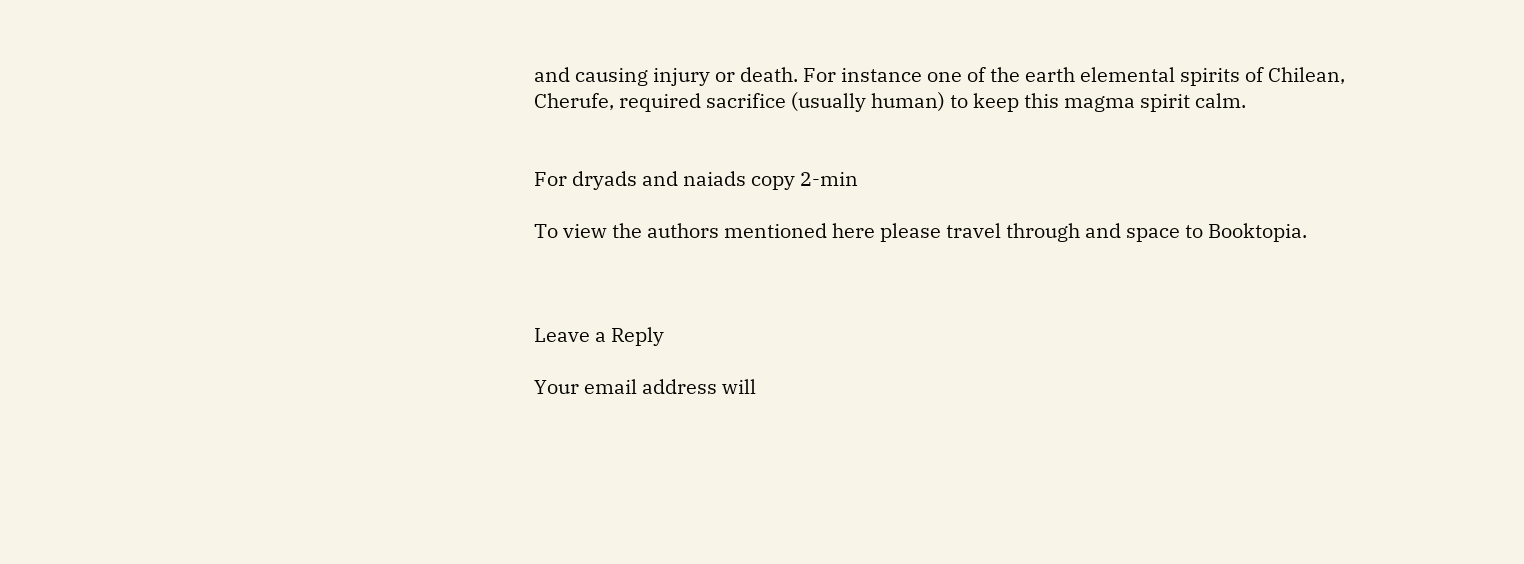and causing injury or death. For instance one of the earth elemental spirits of Chilean, Cherufe, required sacrifice (usually human) to keep this magma spirit calm.


For dryads and naiads copy 2-min

To view the authors mentioned here please travel through and space to Booktopia.



Leave a Reply

Your email address will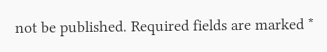not be published. Required fields are marked *